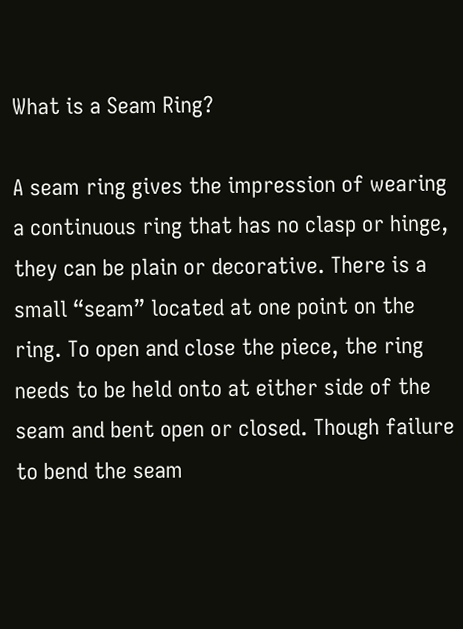What is a Seam Ring?

A seam ring gives the impression of wearing a continuous ring that has no clasp or hinge, they can be plain or decorative. There is a small “seam” located at one point on the ring. To open and close the piece, the ring needs to be held onto at either side of the seam and bent open or closed. Though failure to bend the seam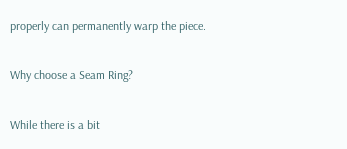properly can permanently warp the piece.

Why choose a Seam Ring?

While there is a bit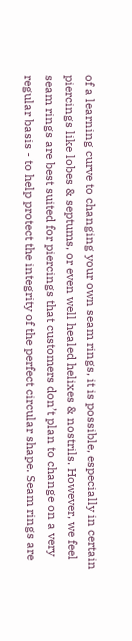of a learning curve to changing your own seam rings, it is possible, especially in certain piercings like lobes & septums, or even well healed helixes & nostrils. However, we feel seam rings are best suited for piercings that customers don’t plan to change on a very regular basis - to help protect the integrity of the perfect circular shape. Seam rings are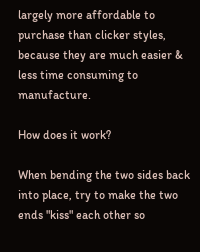largely more affordable to purchase than clicker styles, because they are much easier & less time consuming to manufacture.

How does it work?

When bending the two sides back into place, try to make the two ends "kiss" each other so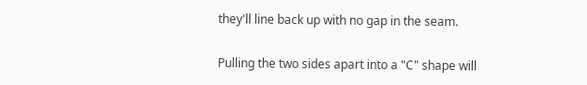they'll line back up with no gap in the seam.

Pulling the two sides apart into a "C" shape will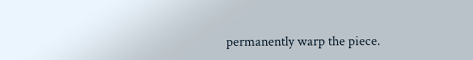permanently warp the piece.